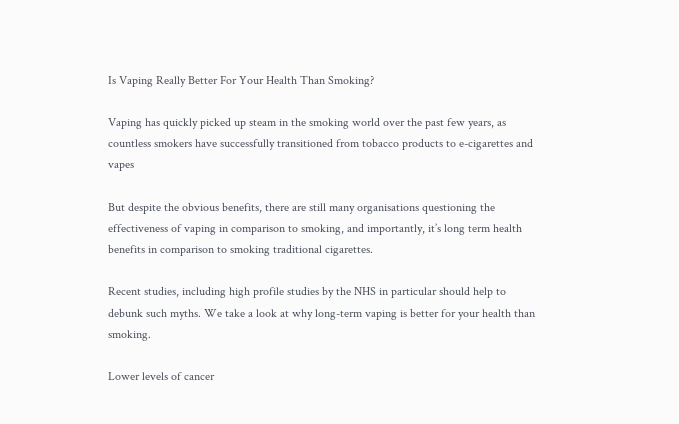Is Vaping Really Better For Your Health Than Smoking?

Vaping has quickly picked up steam in the smoking world over the past few years, as countless smokers have successfully transitioned from tobacco products to e-cigarettes and vapes

But despite the obvious benefits, there are still many organisations questioning the effectiveness of vaping in comparison to smoking, and importantly, it’s long term health benefits in comparison to smoking traditional cigarettes.

Recent studies, including high profile studies by the NHS in particular should help to debunk such myths. We take a look at why long-term vaping is better for your health than smoking.

Lower levels of cancer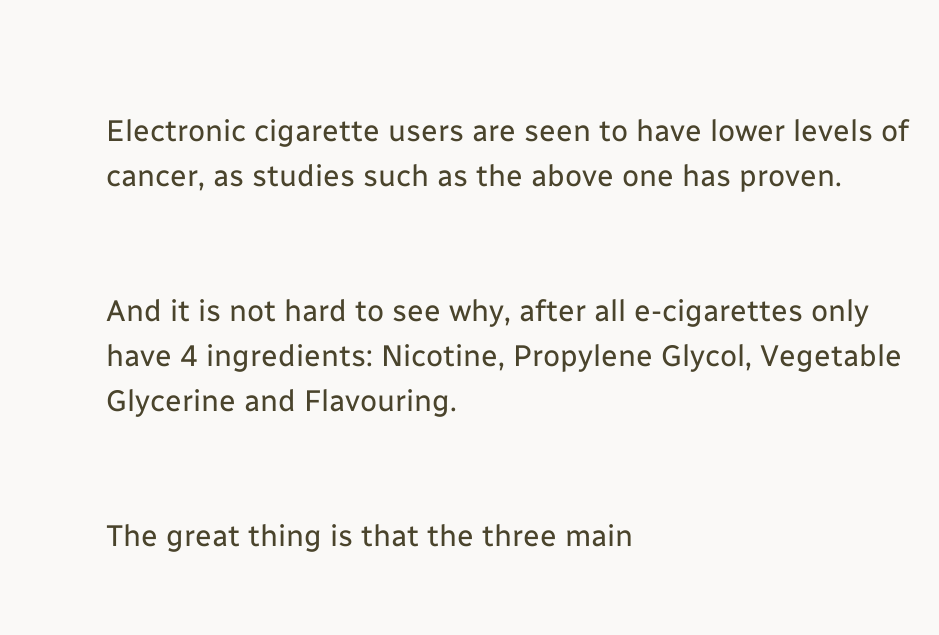Electronic cigarette users are seen to have lower levels of cancer, as studies such as the above one has proven.


And it is not hard to see why, after all e-cigarettes only have 4 ingredients: Nicotine, Propylene Glycol, Vegetable Glycerine and Flavouring.


The great thing is that the three main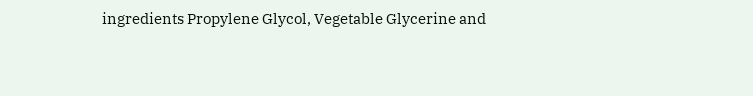ingredients Propylene Glycol, Vegetable Glycerine and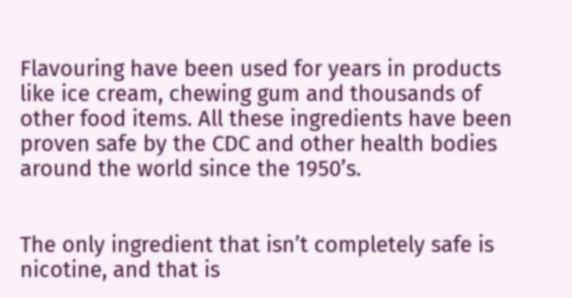Flavouring have been used for years in products like ice cream, chewing gum and thousands of other food items. All these ingredients have been proven safe by the CDC and other health bodies around the world since the 1950’s.


The only ingredient that isn’t completely safe is nicotine, and that is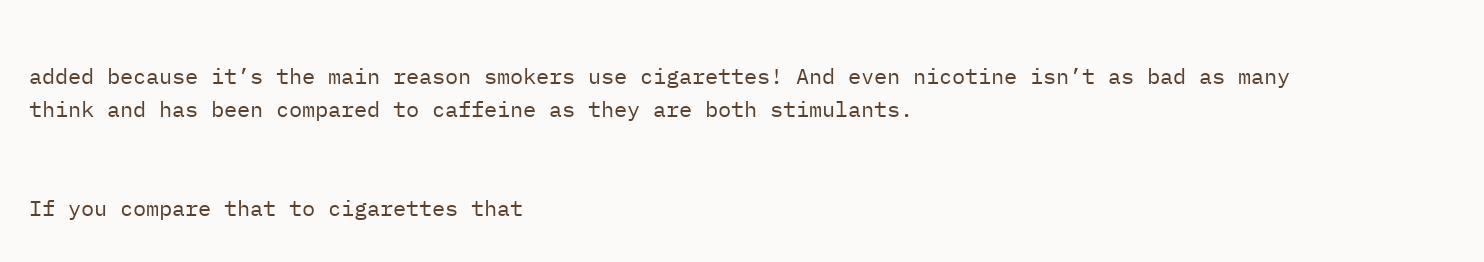added because it’s the main reason smokers use cigarettes! And even nicotine isn’t as bad as many think and has been compared to caffeine as they are both stimulants.


If you compare that to cigarettes that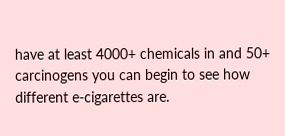have at least 4000+ chemicals in and 50+ carcinogens you can begin to see how different e-cigarettes are.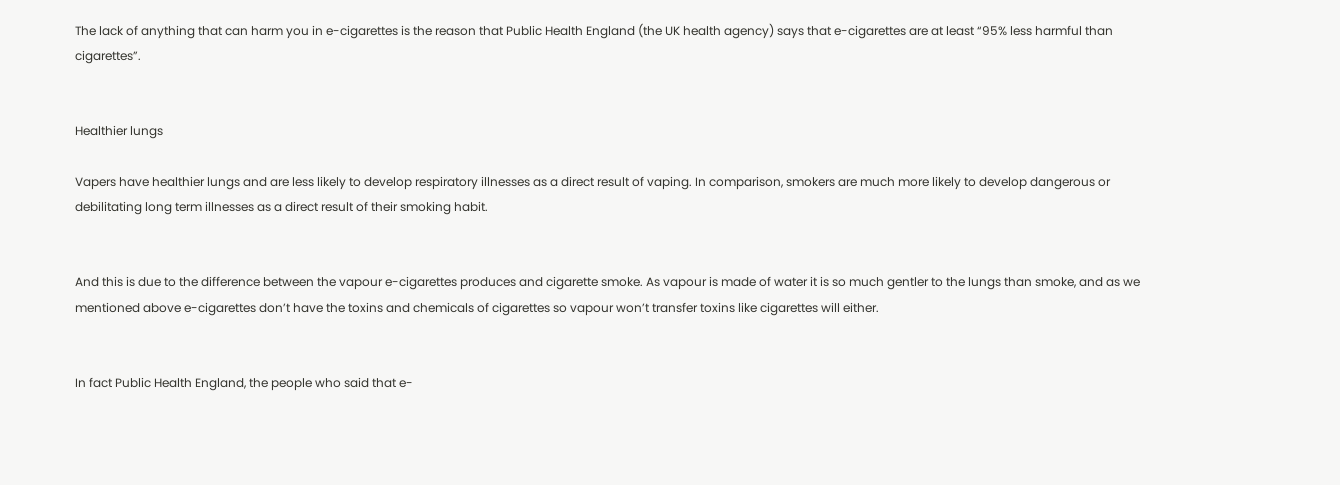The lack of anything that can harm you in e-cigarettes is the reason that Public Health England (the UK health agency) says that e-cigarettes are at least “95% less harmful than cigarettes”.


Healthier lungs

Vapers have healthier lungs and are less likely to develop respiratory illnesses as a direct result of vaping. In comparison, smokers are much more likely to develop dangerous or debilitating long term illnesses as a direct result of their smoking habit.


And this is due to the difference between the vapour e-cigarettes produces and cigarette smoke. As vapour is made of water it is so much gentler to the lungs than smoke, and as we mentioned above e-cigarettes don’t have the toxins and chemicals of cigarettes so vapour won’t transfer toxins like cigarettes will either.


In fact Public Health England, the people who said that e-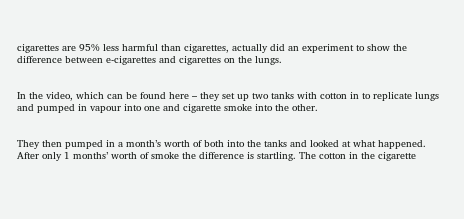cigarettes are 95% less harmful than cigarettes, actually did an experiment to show the difference between e-cigarettes and cigarettes on the lungs.


In the video, which can be found here – they set up two tanks with cotton in to replicate lungs and pumped in vapour into one and cigarette smoke into the other.


They then pumped in a month’s worth of both into the tanks and looked at what happened. After only 1 months’ worth of smoke the difference is startling. The cotton in the cigarette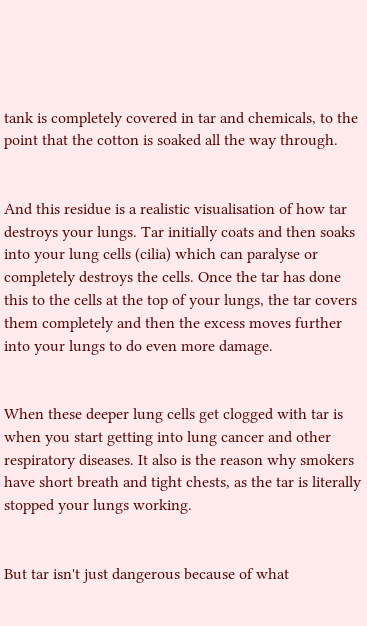tank is completely covered in tar and chemicals, to the point that the cotton is soaked all the way through.


And this residue is a realistic visualisation of how tar destroys your lungs. Tar initially coats and then soaks into your lung cells (cilia) which can paralyse or completely destroys the cells. Once the tar has done this to the cells at the top of your lungs, the tar covers them completely and then the excess moves further into your lungs to do even more damage.


When these deeper lung cells get clogged with tar is when you start getting into lung cancer and other respiratory diseases. It also is the reason why smokers have short breath and tight chests, as the tar is literally stopped your lungs working.


But tar isn't just dangerous because of what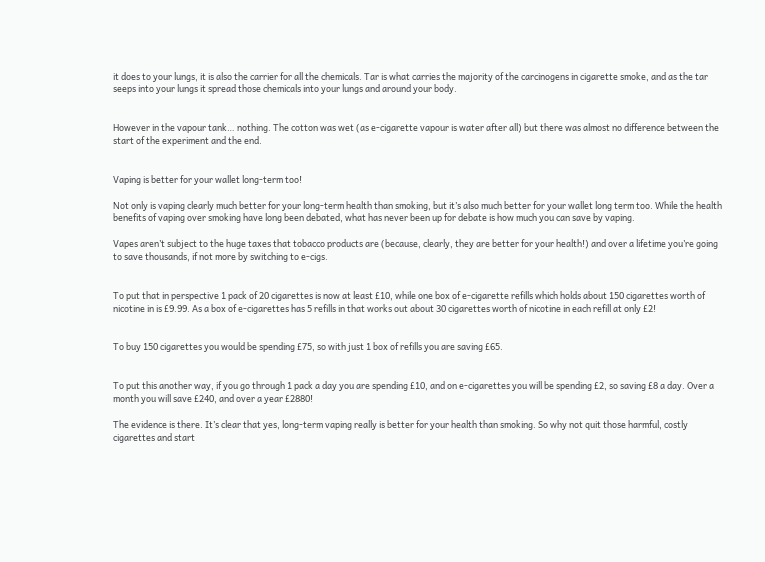it does to your lungs, it is also the carrier for all the chemicals. Tar is what carries the majority of the carcinogens in cigarette smoke, and as the tar seeps into your lungs it spread those chemicals into your lungs and around your body.


However in the vapour tank… nothing. The cotton was wet (as e-cigarette vapour is water after all) but there was almost no difference between the start of the experiment and the end.


Vaping is better for your wallet long-term too!

Not only is vaping clearly much better for your long-term health than smoking, but it’s also much better for your wallet long term too. While the health benefits of vaping over smoking have long been debated, what has never been up for debate is how much you can save by vaping.

Vapes aren’t subject to the huge taxes that tobacco products are (because, clearly, they are better for your health!) and over a lifetime you’re going to save thousands, if not more by switching to e-cigs.


To put that in perspective 1 pack of 20 cigarettes is now at least £10, while one box of e-cigarette refills which holds about 150 cigarettes worth of nicotine in is £9.99. As a box of e-cigarettes has 5 refills in that works out about 30 cigarettes worth of nicotine in each refill at only £2!


To buy 150 cigarettes you would be spending £75, so with just 1 box of refills you are saving £65.


To put this another way, if you go through 1 pack a day you are spending £10, and on e-cigarettes you will be spending £2, so saving £8 a day. Over a month you will save £240, and over a year £2880!

The evidence is there. It’s clear that yes, long-term vaping really is better for your health than smoking. So why not quit those harmful, costly cigarettes and start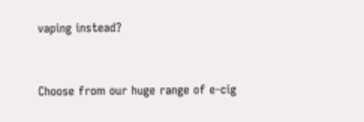vaping instead?


Choose from our huge range of e-cig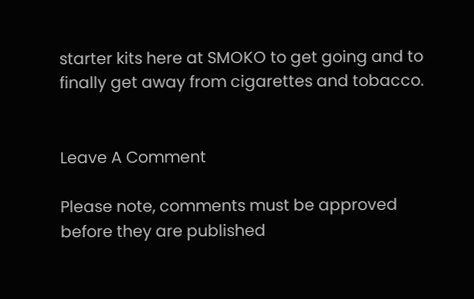starter kits here at SMOKO to get going and to finally get away from cigarettes and tobacco.


Leave A Comment

Please note, comments must be approved before they are published